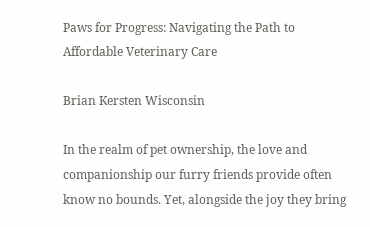Paws for Progress: Navigating the Path to Affordable Veterinary Care

Brian Kersten Wisconsin

In the realm of pet ownership, the love and companionship our furry friends provide often know no bounds. Yet, alongside the joy they bring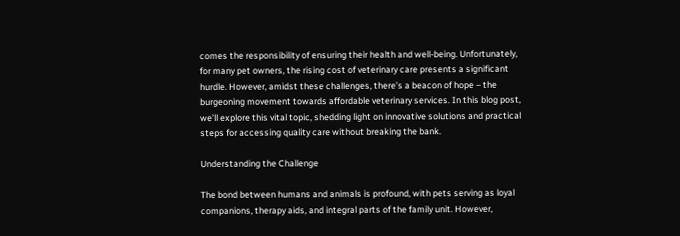comes the responsibility of ensuring their health and well-being. Unfortunately, for many pet owners, the rising cost of veterinary care presents a significant hurdle. However, amidst these challenges, there’s a beacon of hope – the burgeoning movement towards affordable veterinary services. In this blog post, we’ll explore this vital topic, shedding light on innovative solutions and practical steps for accessing quality care without breaking the bank.

Understanding the Challenge

The bond between humans and animals is profound, with pets serving as loyal companions, therapy aids, and integral parts of the family unit. However,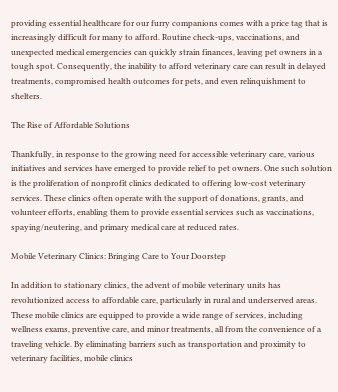providing essential healthcare for our furry companions comes with a price tag that is increasingly difficult for many to afford. Routine check-ups, vaccinations, and unexpected medical emergencies can quickly strain finances, leaving pet owners in a tough spot. Consequently, the inability to afford veterinary care can result in delayed treatments, compromised health outcomes for pets, and even relinquishment to shelters.

The Rise of Affordable Solutions

Thankfully, in response to the growing need for accessible veterinary care, various initiatives and services have emerged to provide relief to pet owners. One such solution is the proliferation of nonprofit clinics dedicated to offering low-cost veterinary services. These clinics often operate with the support of donations, grants, and volunteer efforts, enabling them to provide essential services such as vaccinations, spaying/neutering, and primary medical care at reduced rates.

Mobile Veterinary Clinics: Bringing Care to Your Doorstep

In addition to stationary clinics, the advent of mobile veterinary units has revolutionized access to affordable care, particularly in rural and underserved areas. These mobile clinics are equipped to provide a wide range of services, including wellness exams, preventive care, and minor treatments, all from the convenience of a traveling vehicle. By eliminating barriers such as transportation and proximity to veterinary facilities, mobile clinics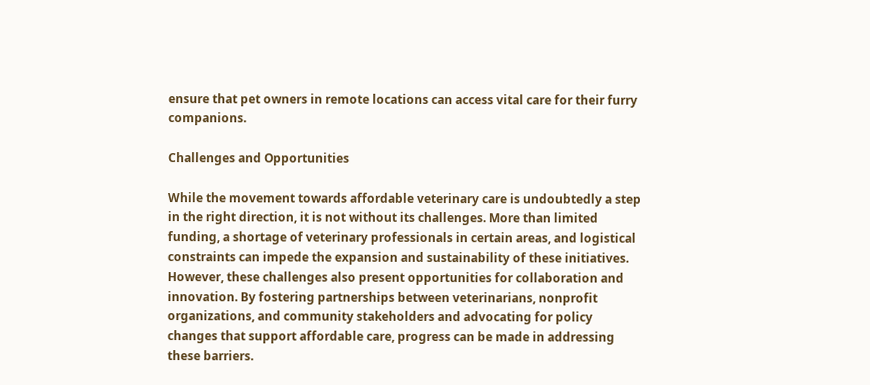ensure that pet owners in remote locations can access vital care for their furry companions.

Challenges and Opportunities

While the movement towards affordable veterinary care is undoubtedly a step in the right direction, it is not without its challenges. More than limited funding, a shortage of veterinary professionals in certain areas, and logistical constraints can impede the expansion and sustainability of these initiatives. However, these challenges also present opportunities for collaboration and innovation. By fostering partnerships between veterinarians, nonprofit organizations, and community stakeholders and advocating for policy changes that support affordable care, progress can be made in addressing these barriers.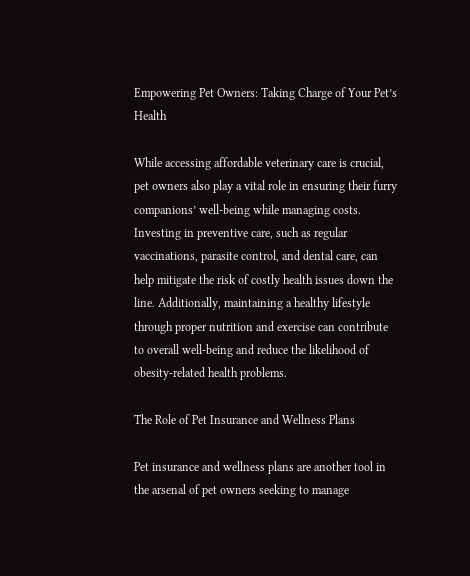Empowering Pet Owners: Taking Charge of Your Pet’s Health

While accessing affordable veterinary care is crucial, pet owners also play a vital role in ensuring their furry companions’ well-being while managing costs. Investing in preventive care, such as regular vaccinations, parasite control, and dental care, can help mitigate the risk of costly health issues down the line. Additionally, maintaining a healthy lifestyle through proper nutrition and exercise can contribute to overall well-being and reduce the likelihood of obesity-related health problems.

The Role of Pet Insurance and Wellness Plans

Pet insurance and wellness plans are another tool in the arsenal of pet owners seeking to manage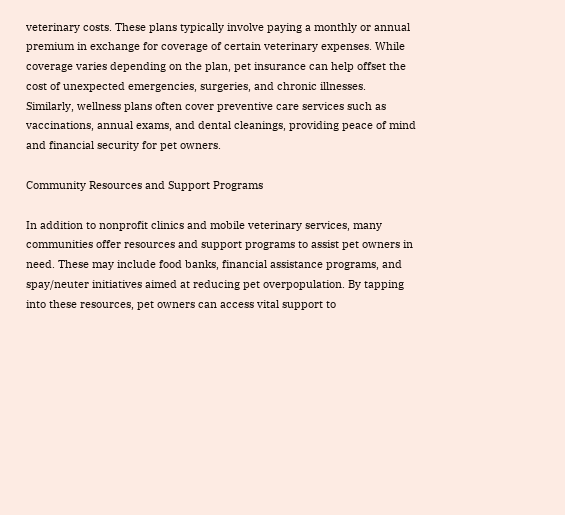veterinary costs. These plans typically involve paying a monthly or annual premium in exchange for coverage of certain veterinary expenses. While coverage varies depending on the plan, pet insurance can help offset the cost of unexpected emergencies, surgeries, and chronic illnesses. Similarly, wellness plans often cover preventive care services such as vaccinations, annual exams, and dental cleanings, providing peace of mind and financial security for pet owners.

Community Resources and Support Programs

In addition to nonprofit clinics and mobile veterinary services, many communities offer resources and support programs to assist pet owners in need. These may include food banks, financial assistance programs, and spay/neuter initiatives aimed at reducing pet overpopulation. By tapping into these resources, pet owners can access vital support to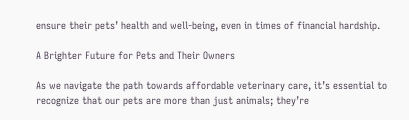ensure their pets’ health and well-being, even in times of financial hardship.

A Brighter Future for Pets and Their Owners

As we navigate the path towards affordable veterinary care, it’s essential to recognize that our pets are more than just animals; they’re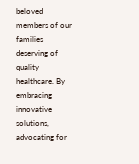beloved members of our families deserving of quality healthcare. By embracing innovative solutions, advocating for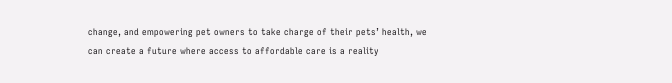change, and empowering pet owners to take charge of their pets’ health, we can create a future where access to affordable care is a reality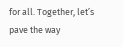for all. Together, let’s pave the way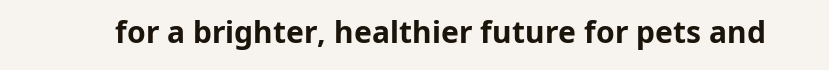for a brighter, healthier future for pets and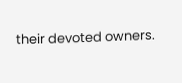their devoted owners.